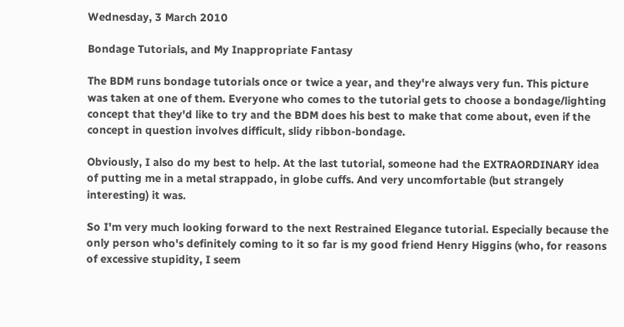Wednesday, 3 March 2010

Bondage Tutorials, and My Inappropriate Fantasy

The BDM runs bondage tutorials once or twice a year, and they're always very fun. This picture was taken at one of them. Everyone who comes to the tutorial gets to choose a bondage/lighting concept that they'd like to try and the BDM does his best to make that come about, even if the concept in question involves difficult, slidy ribbon-bondage.

Obviously, I also do my best to help. At the last tutorial, someone had the EXTRAORDINARY idea of putting me in a metal strappado, in globe cuffs. And very uncomfortable (but strangely interesting) it was.

So I'm very much looking forward to the next Restrained Elegance tutorial. Especially because the only person who's definitely coming to it so far is my good friend Henry Higgins (who, for reasons of excessive stupidity, I seem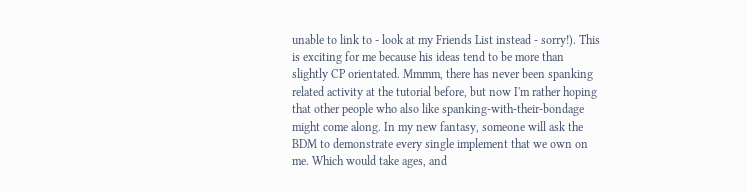unable to link to - look at my Friends List instead - sorry!). This is exciting for me because his ideas tend to be more than slightly CP orientated. Mmmm, there has never been spanking related activity at the tutorial before, but now I'm rather hoping that other people who also like spanking-with-their-bondage might come along. In my new fantasy, someone will ask the BDM to demonstrate every single implement that we own on me. Which would take ages, and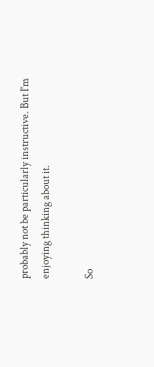probably not be particularly instructive. But I'm enjoying thinking about it.

So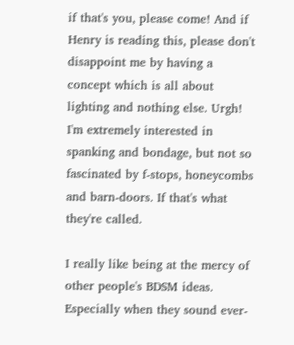if that's you, please come! And if Henry is reading this, please don't disappoint me by having a concept which is all about lighting and nothing else. Urgh! I'm extremely interested in spanking and bondage, but not so fascinated by f-stops, honeycombs and barn-doors. If that's what they're called.

I really like being at the mercy of other people's BDSM ideas. Especially when they sound ever-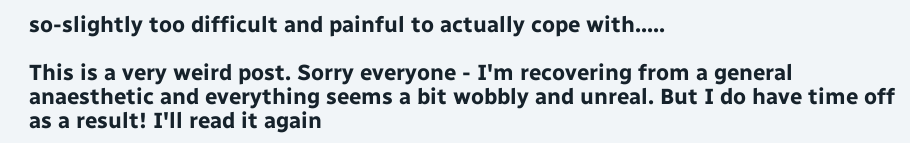so-slightly too difficult and painful to actually cope with.....

This is a very weird post. Sorry everyone - I'm recovering from a general anaesthetic and everything seems a bit wobbly and unreal. But I do have time off as a result! I'll read it again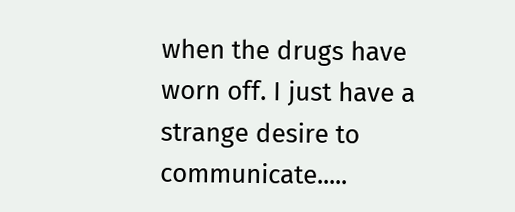when the drugs have worn off. I just have a strange desire to communicate.....